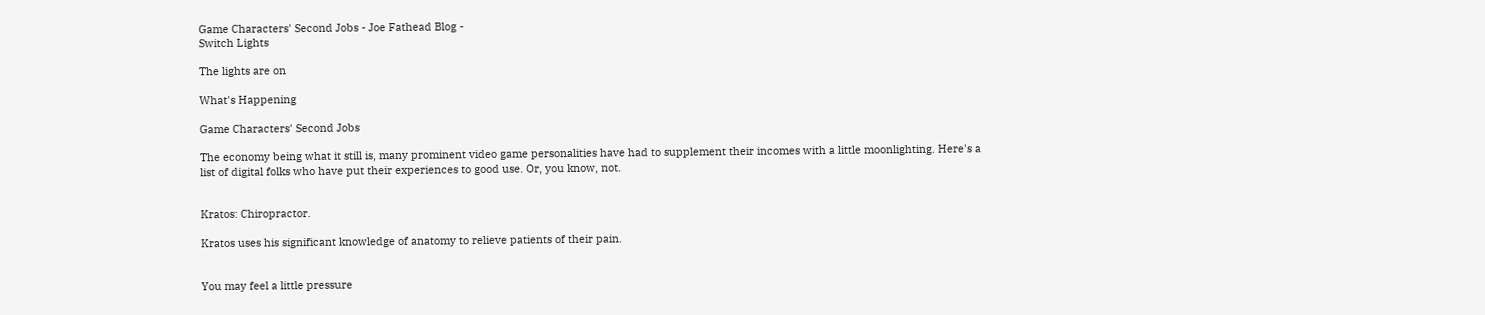Game Characters' Second Jobs - Joe Fathead Blog -
Switch Lights

The lights are on

What's Happening

Game Characters' Second Jobs

The economy being what it still is, many prominent video game personalities have had to supplement their incomes with a little moonlighting. Here's a list of digital folks who have put their experiences to good use. Or, you know, not.


Kratos: Chiropractor.

Kratos uses his significant knowledge of anatomy to relieve patients of their pain.


You may feel a little pressure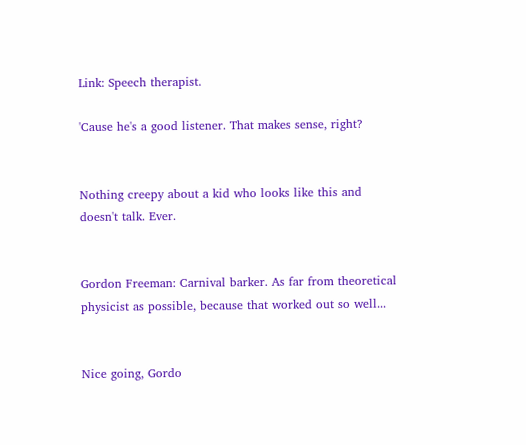Link: Speech therapist.

'Cause he's a good listener. That makes sense, right?


Nothing creepy about a kid who looks like this and doesn't talk. Ever.


Gordon Freeman: Carnival barker. As far from theoretical physicist as possible, because that worked out so well...


Nice going, Gordo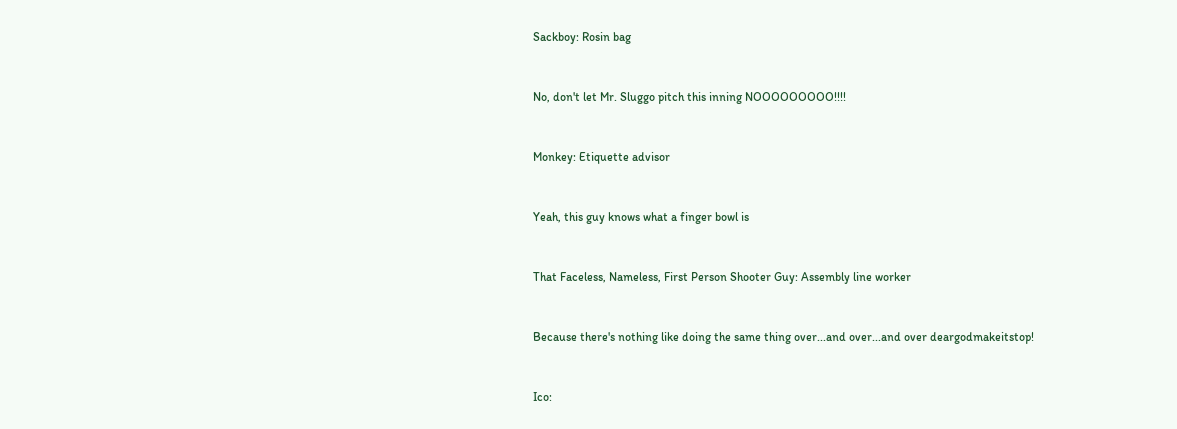Sackboy: Rosin bag


No, don't let Mr. Sluggo pitch this inning NOOOOOOOOO!!!!


Monkey: Etiquette advisor


Yeah, this guy knows what a finger bowl is


That Faceless, Nameless, First Person Shooter Guy: Assembly line worker


Because there's nothing like doing the same thing over...and over...and over deargodmakeitstop!


Ico: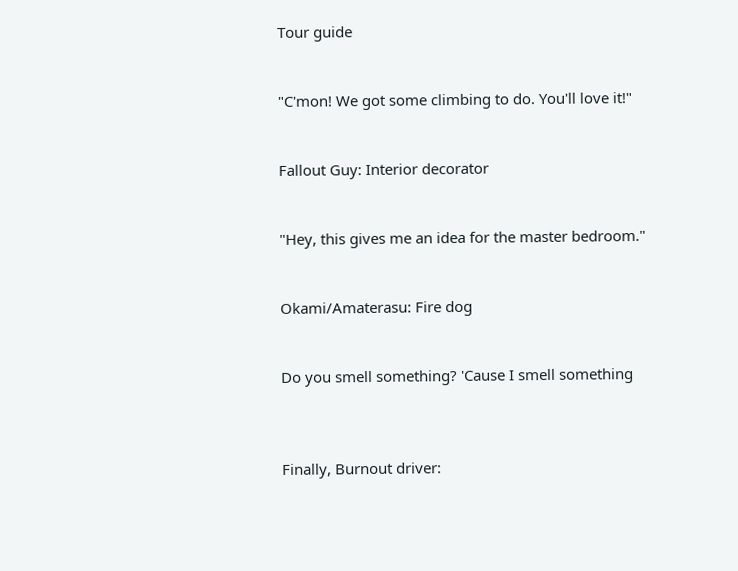Tour guide


"C'mon! We got some climbing to do. You'll love it!"


Fallout Guy: Interior decorator


"Hey, this gives me an idea for the master bedroom."


Okami/Amaterasu: Fire dog


Do you smell something? 'Cause I smell something



Finally, Burnout driver: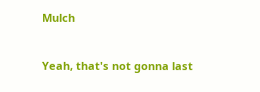Mulch


Yeah, that's not gonna last